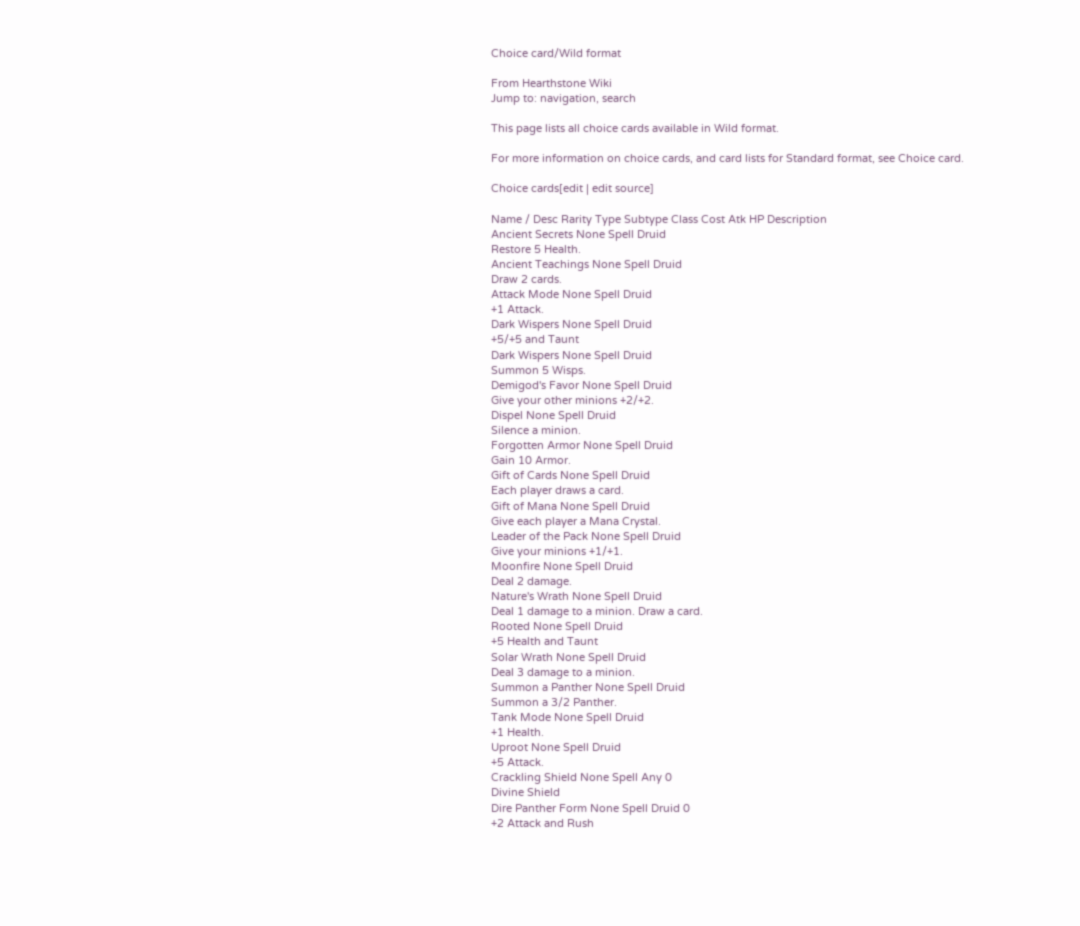Choice card/Wild format

From Hearthstone Wiki
Jump to: navigation, search

This page lists all choice cards available in Wild format.

For more information on choice cards, and card lists for Standard format, see Choice card.

Choice cards[edit | edit source]

Name / Desc Rarity Type Subtype Class Cost Atk HP Description
Ancient Secrets None Spell Druid
Restore 5 Health.
Ancient Teachings None Spell Druid
Draw 2 cards.
Attack Mode None Spell Druid
+1 Attack.
Dark Wispers None Spell Druid
+5/+5 and Taunt
Dark Wispers None Spell Druid
Summon 5 Wisps.
Demigod's Favor None Spell Druid
Give your other minions +2/+2.
Dispel None Spell Druid
Silence a minion.
Forgotten Armor None Spell Druid
Gain 10 Armor.
Gift of Cards None Spell Druid
Each player draws a card.
Gift of Mana None Spell Druid
Give each player a Mana Crystal.
Leader of the Pack None Spell Druid
Give your minions +1/+1.
Moonfire None Spell Druid
Deal 2 damage.
Nature's Wrath None Spell Druid
Deal 1 damage to a minion. Draw a card.
Rooted None Spell Druid
+5 Health and Taunt
Solar Wrath None Spell Druid
Deal 3 damage to a minion.
Summon a Panther None Spell Druid
Summon a 3/2 Panther.
Tank Mode None Spell Druid
+1 Health.
Uproot None Spell Druid
+5 Attack.
Crackling Shield None Spell Any 0
Divine Shield
Dire Panther Form None Spell Druid 0
+2 Attack and Rush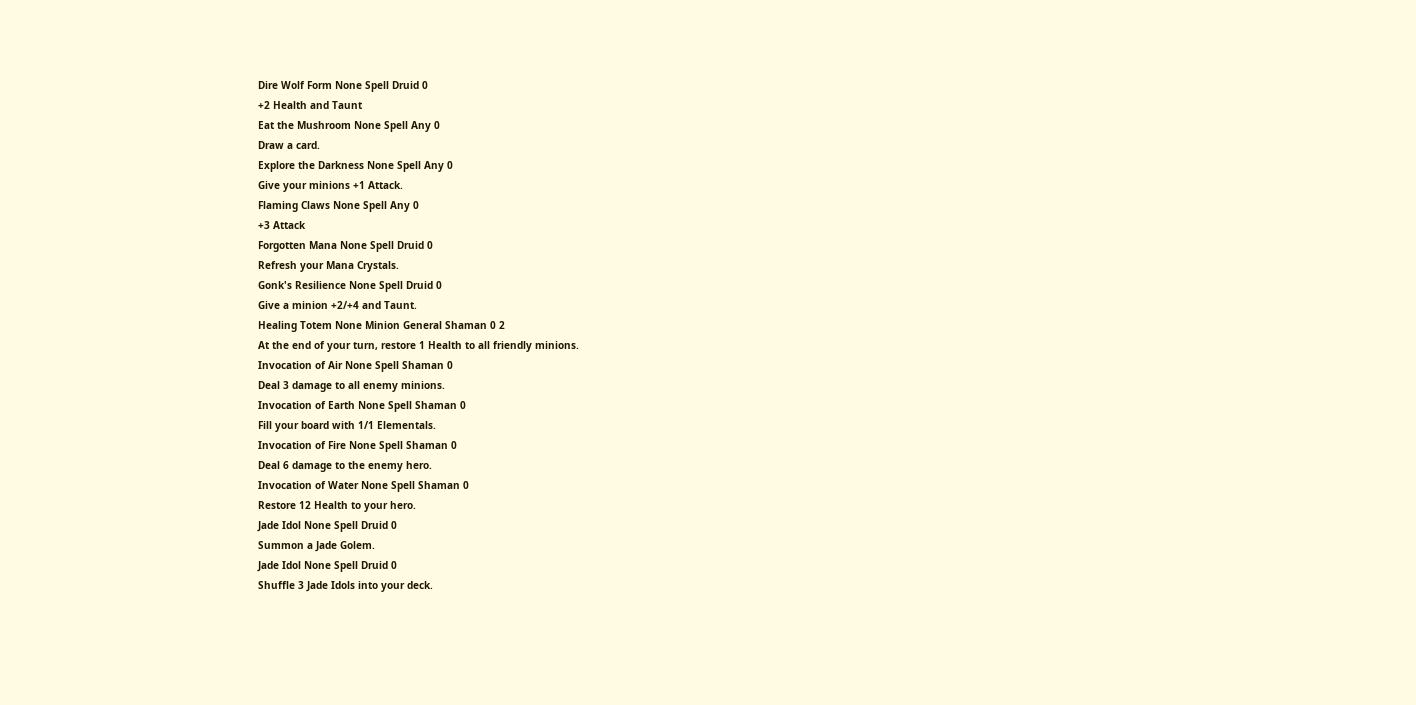Dire Wolf Form None Spell Druid 0
+2 Health and Taunt
Eat the Mushroom None Spell Any 0
Draw a card.
Explore the Darkness None Spell Any 0
Give your minions +1 Attack.
Flaming Claws None Spell Any 0
+3 Attack
Forgotten Mana None Spell Druid 0
Refresh your Mana Crystals.
Gonk's Resilience None Spell Druid 0
Give a minion +2/+4 and Taunt.
Healing Totem None Minion General Shaman 0 2
At the end of your turn, restore 1 Health to all friendly minions.
Invocation of Air None Spell Shaman 0
Deal 3 damage to all enemy minions.
Invocation of Earth None Spell Shaman 0
Fill your board with 1/1 Elementals.
Invocation of Fire None Spell Shaman 0
Deal 6 damage to the enemy hero.
Invocation of Water None Spell Shaman 0
Restore 12 Health to your hero.
Jade Idol None Spell Druid 0
Summon a Jade Golem.
Jade Idol None Spell Druid 0
Shuffle 3 Jade Idols into your deck.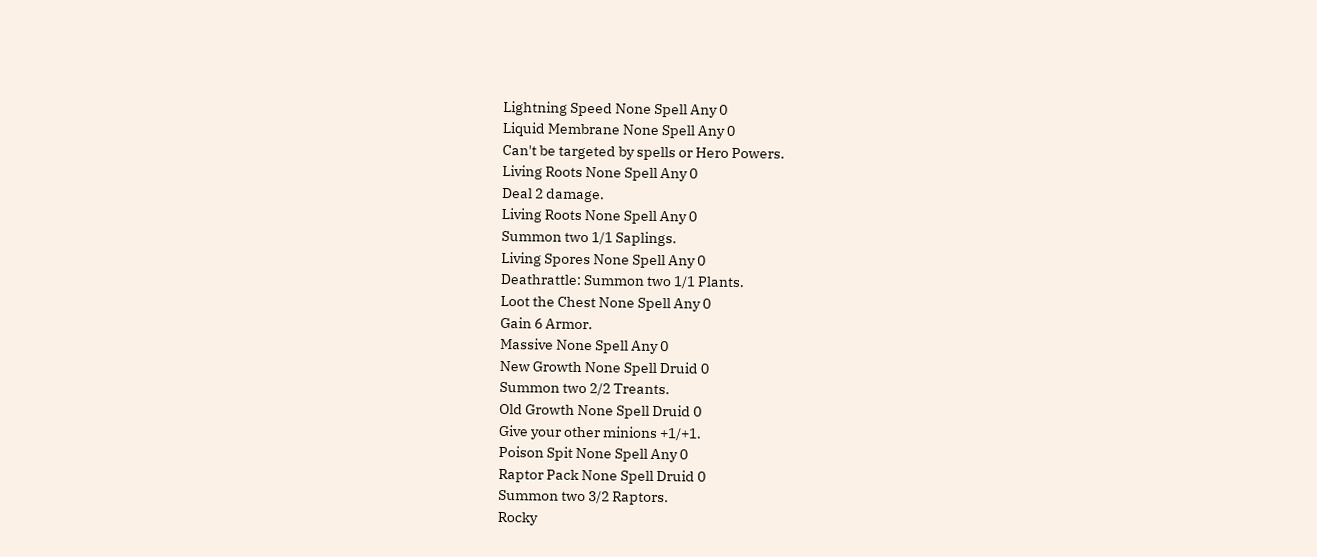Lightning Speed None Spell Any 0
Liquid Membrane None Spell Any 0
Can't be targeted by spells or Hero Powers.
Living Roots None Spell Any 0
Deal 2 damage.
Living Roots None Spell Any 0
Summon two 1/1 Saplings.
Living Spores None Spell Any 0
Deathrattle: Summon two 1/1 Plants.
Loot the Chest None Spell Any 0
Gain 6 Armor.
Massive None Spell Any 0
New Growth None Spell Druid 0
Summon two 2/2 Treants.
Old Growth None Spell Druid 0
Give your other minions +1/+1.
Poison Spit None Spell Any 0
Raptor Pack None Spell Druid 0
Summon two 3/2 Raptors.
Rocky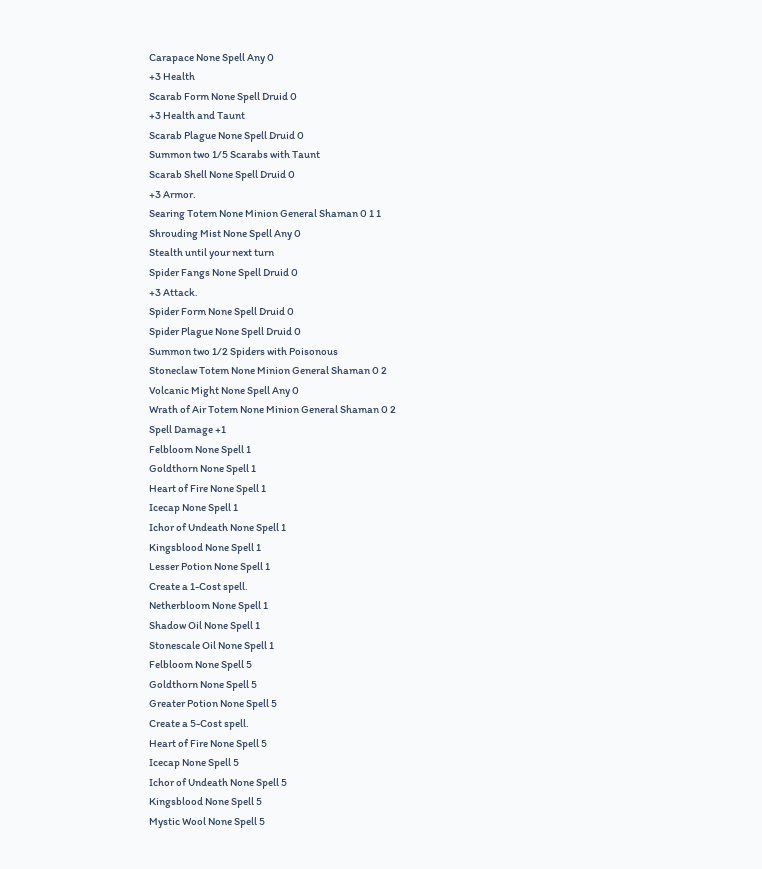Carapace None Spell Any 0
+3 Health
Scarab Form None Spell Druid 0
+3 Health and Taunt
Scarab Plague None Spell Druid 0
Summon two 1/5 Scarabs with Taunt
Scarab Shell None Spell Druid 0
+3 Armor.
Searing Totem None Minion General Shaman 0 1 1
Shrouding Mist None Spell Any 0
Stealth until your next turn
Spider Fangs None Spell Druid 0
+3 Attack.
Spider Form None Spell Druid 0
Spider Plague None Spell Druid 0
Summon two 1/2 Spiders with Poisonous
Stoneclaw Totem None Minion General Shaman 0 2
Volcanic Might None Spell Any 0
Wrath of Air Totem None Minion General Shaman 0 2
Spell Damage +1
Felbloom None Spell 1
Goldthorn None Spell 1
Heart of Fire None Spell 1
Icecap None Spell 1
Ichor of Undeath None Spell 1
Kingsblood None Spell 1
Lesser Potion None Spell 1
Create a 1-Cost spell.
Netherbloom None Spell 1
Shadow Oil None Spell 1
Stonescale Oil None Spell 1
Felbloom None Spell 5
Goldthorn None Spell 5
Greater Potion None Spell 5
Create a 5-Cost spell.
Heart of Fire None Spell 5
Icecap None Spell 5
Ichor of Undeath None Spell 5
Kingsblood None Spell 5
Mystic Wool None Spell 5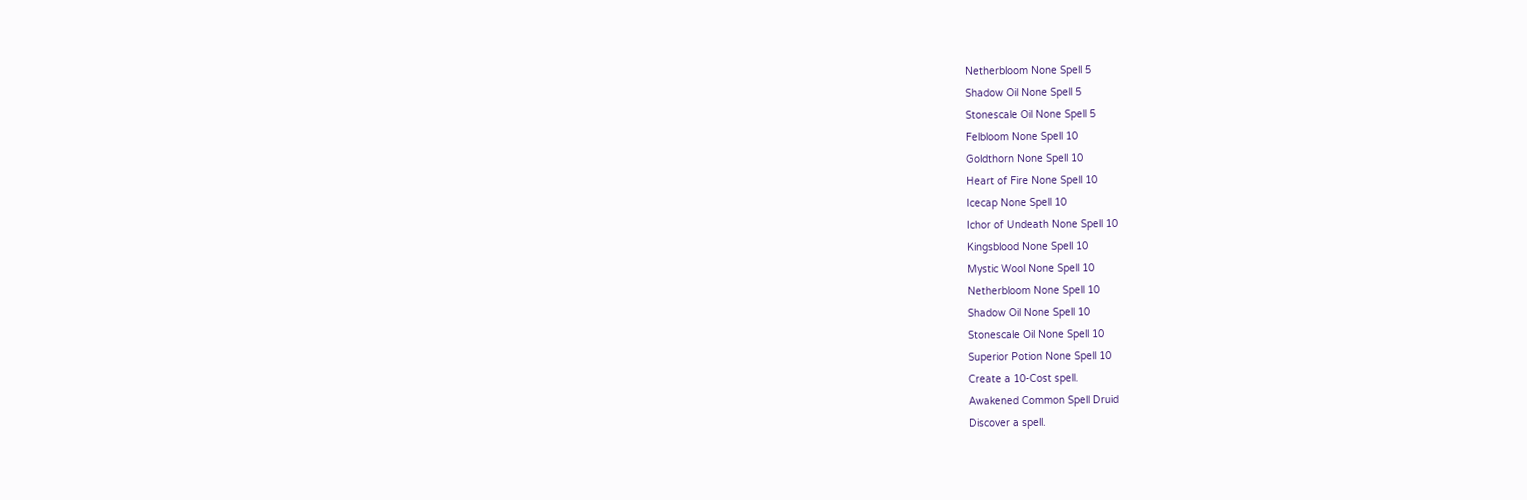Netherbloom None Spell 5
Shadow Oil None Spell 5
Stonescale Oil None Spell 5
Felbloom None Spell 10
Goldthorn None Spell 10
Heart of Fire None Spell 10
Icecap None Spell 10
Ichor of Undeath None Spell 10
Kingsblood None Spell 10
Mystic Wool None Spell 10
Netherbloom None Spell 10
Shadow Oil None Spell 10
Stonescale Oil None Spell 10
Superior Potion None Spell 10
Create a 10-Cost spell.
Awakened Common Spell Druid
Discover a spell.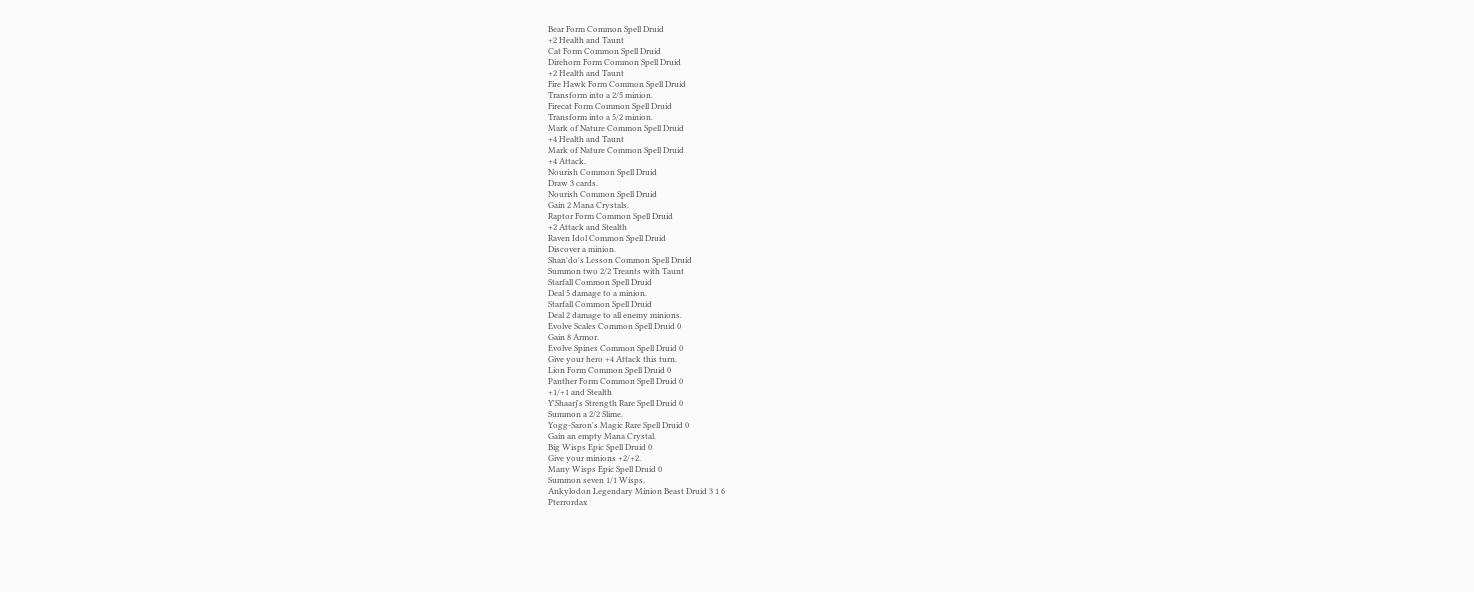Bear Form Common Spell Druid
+2 Health and Taunt
Cat Form Common Spell Druid
Direhorn Form Common Spell Druid
+2 Health and Taunt
Fire Hawk Form Common Spell Druid
Transform into a 2/5 minion.
Firecat Form Common Spell Druid
Transform into a 5/2 minion.
Mark of Nature Common Spell Druid
+4 Health and Taunt
Mark of Nature Common Spell Druid
+4 Attack.
Nourish Common Spell Druid
Draw 3 cards.
Nourish Common Spell Druid
Gain 2 Mana Crystals.
Raptor Form Common Spell Druid
+2 Attack and Stealth
Raven Idol Common Spell Druid
Discover a minion.
Shan'do's Lesson Common Spell Druid
Summon two 2/2 Treants with Taunt
Starfall Common Spell Druid
Deal 5 damage to a minion.
Starfall Common Spell Druid
Deal 2 damage to all enemy minions.
Evolve Scales Common Spell Druid 0
Gain 8 Armor.
Evolve Spines Common Spell Druid 0
Give your hero +4 Attack this turn.
Lion Form Common Spell Druid 0
Panther Form Common Spell Druid 0
+1/+1 and Stealth
Y'Shaarj's Strength Rare Spell Druid 0
Summon a 2/2 Slime.
Yogg-Saron's Magic Rare Spell Druid 0
Gain an empty Mana Crystal.
Big Wisps Epic Spell Druid 0
Give your minions +2/+2.
Many Wisps Epic Spell Druid 0
Summon seven 1/1 Wisps.
Ankylodon Legendary Minion Beast Druid 3 1 6
Pterrordax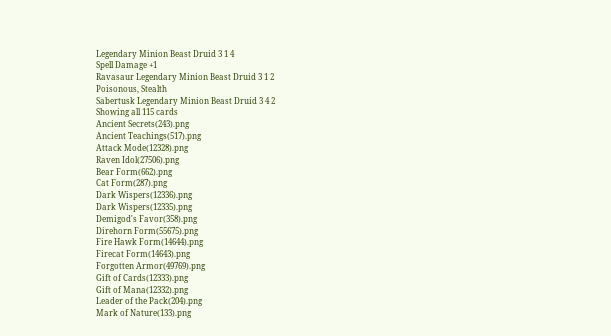Legendary Minion Beast Druid 3 1 4
Spell Damage +1
Ravasaur Legendary Minion Beast Druid 3 1 2
Poisonous, Stealth
Sabertusk Legendary Minion Beast Druid 3 4 2
Showing all 115 cards
Ancient Secrets(243).png
Ancient Teachings(517).png
Attack Mode(12328).png
Raven Idol(27506).png
Bear Form(662).png
Cat Form(287).png
Dark Wispers(12336).png
Dark Wispers(12335).png
Demigod's Favor(358).png
Direhorn Form(55675).png
Fire Hawk Form(14644).png
Firecat Form(14643).png
Forgotten Armor(49769).png
Gift of Cards(12333).png
Gift of Mana(12332).png
Leader of the Pack(204).png
Mark of Nature(133).png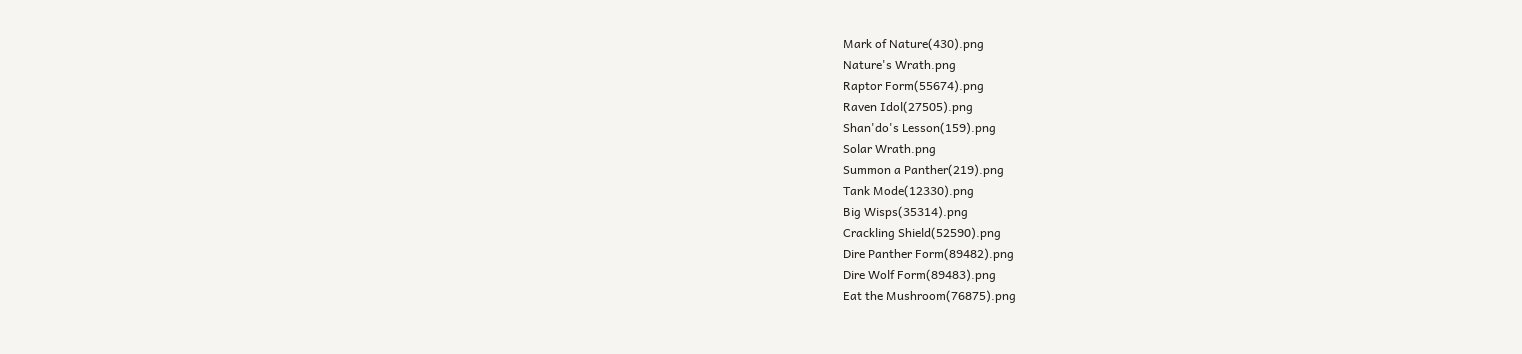Mark of Nature(430).png
Nature's Wrath.png
Raptor Form(55674).png
Raven Idol(27505).png
Shan'do's Lesson(159).png
Solar Wrath.png
Summon a Panther(219).png
Tank Mode(12330).png
Big Wisps(35314).png
Crackling Shield(52590).png
Dire Panther Form(89482).png
Dire Wolf Form(89483).png
Eat the Mushroom(76875).png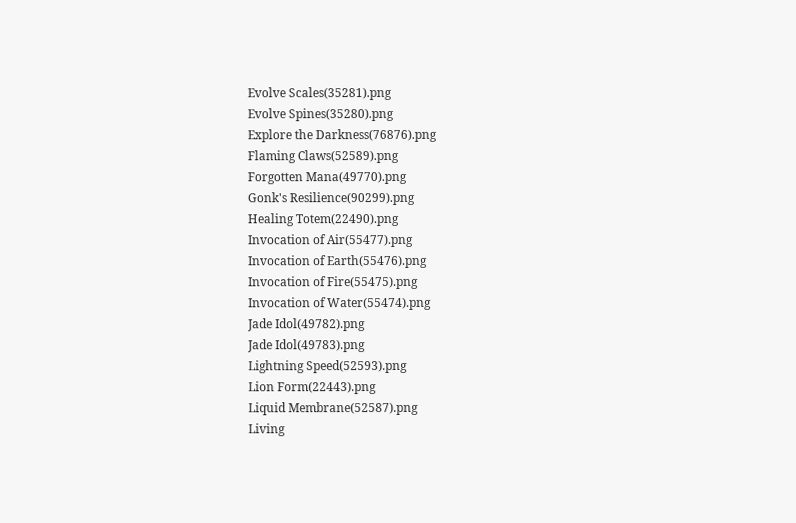Evolve Scales(35281).png
Evolve Spines(35280).png
Explore the Darkness(76876).png
Flaming Claws(52589).png
Forgotten Mana(49770).png
Gonk's Resilience(90299).png
Healing Totem(22490).png
Invocation of Air(55477).png
Invocation of Earth(55476).png
Invocation of Fire(55475).png
Invocation of Water(55474).png
Jade Idol(49782).png
Jade Idol(49783).png
Lightning Speed(52593).png
Lion Form(22443).png
Liquid Membrane(52587).png
Living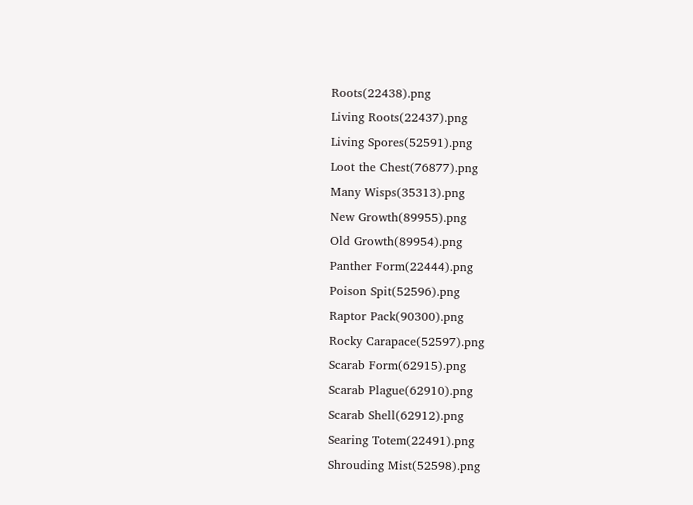Roots(22438).png
Living Roots(22437).png
Living Spores(52591).png
Loot the Chest(76877).png
Many Wisps(35313).png
New Growth(89955).png
Old Growth(89954).png
Panther Form(22444).png
Poison Spit(52596).png
Raptor Pack(90300).png
Rocky Carapace(52597).png
Scarab Form(62915).png
Scarab Plague(62910).png
Scarab Shell(62912).png
Searing Totem(22491).png
Shrouding Mist(52598).png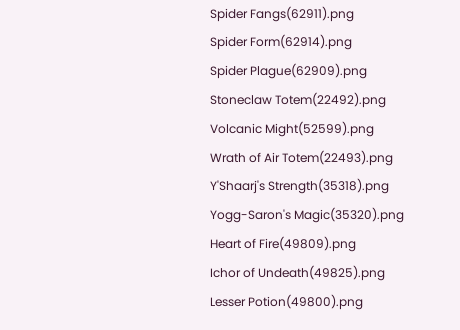Spider Fangs(62911).png
Spider Form(62914).png
Spider Plague(62909).png
Stoneclaw Totem(22492).png
Volcanic Might(52599).png
Wrath of Air Totem(22493).png
Y'Shaarj's Strength(35318).png
Yogg-Saron's Magic(35320).png
Heart of Fire(49809).png
Ichor of Undeath(49825).png
Lesser Potion(49800).png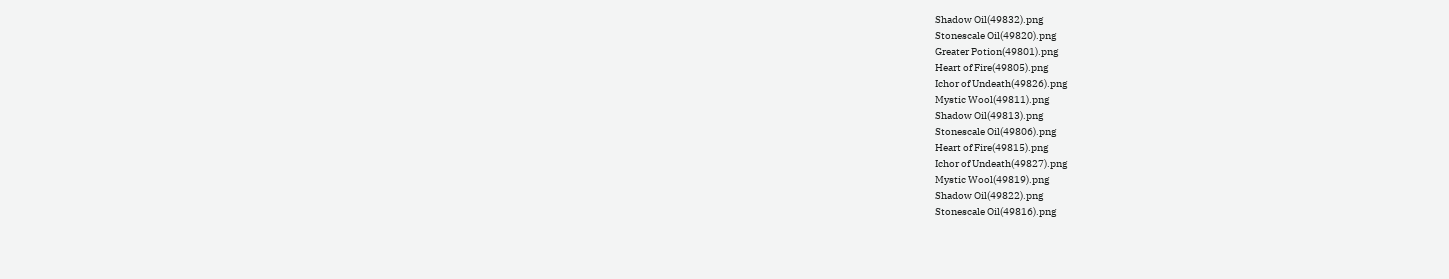Shadow Oil(49832).png
Stonescale Oil(49820).png
Greater Potion(49801).png
Heart of Fire(49805).png
Ichor of Undeath(49826).png
Mystic Wool(49811).png
Shadow Oil(49813).png
Stonescale Oil(49806).png
Heart of Fire(49815).png
Ichor of Undeath(49827).png
Mystic Wool(49819).png
Shadow Oil(49822).png
Stonescale Oil(49816).png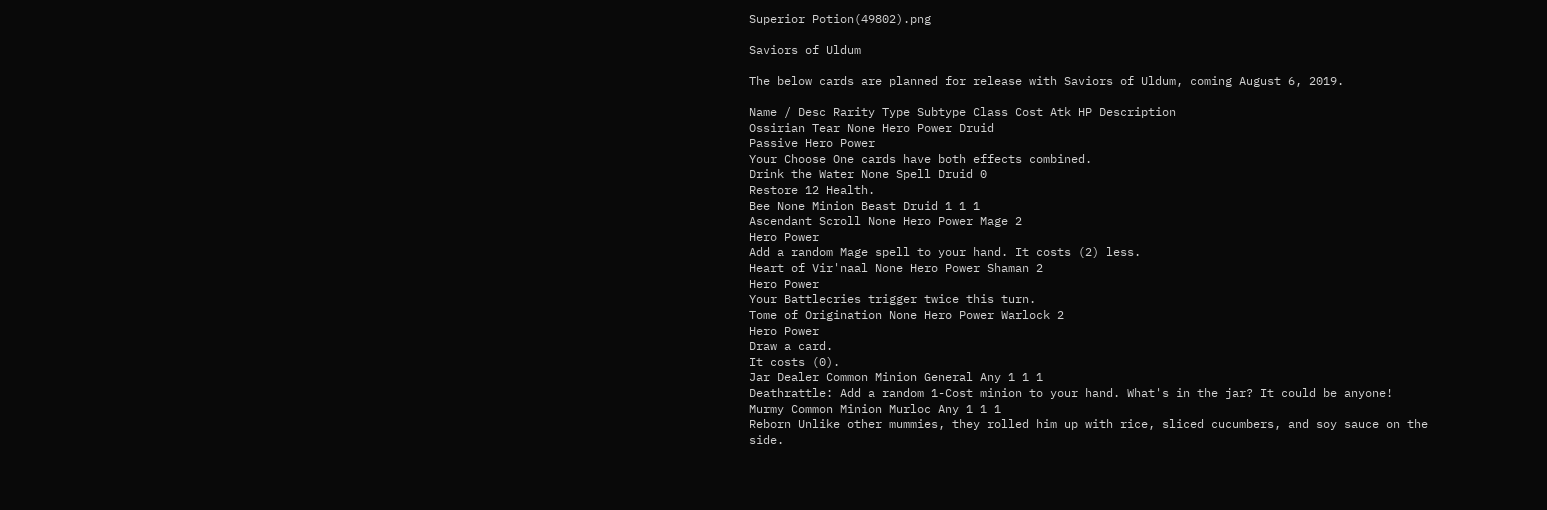Superior Potion(49802).png

Saviors of Uldum

The below cards are planned for release with Saviors of Uldum, coming August 6, 2019.

Name / Desc Rarity Type Subtype Class Cost Atk HP Description
Ossirian Tear None Hero Power Druid
Passive Hero Power
Your Choose One cards have both effects combined.
Drink the Water None Spell Druid 0
Restore 12 Health.
Bee None Minion Beast Druid 1 1 1
Ascendant Scroll None Hero Power Mage 2
Hero Power
Add a random Mage spell to your hand. It costs (2) less.
Heart of Vir'naal None Hero Power Shaman 2
Hero Power
Your Battlecries trigger twice this turn.
Tome of Origination None Hero Power Warlock 2
Hero Power
Draw a card.
It costs (0).
Jar Dealer Common Minion General Any 1 1 1
Deathrattle: Add a random 1-Cost minion to your hand. What's in the jar? It could be anyone!
Murmy Common Minion Murloc Any 1 1 1
Reborn Unlike other mummies, they rolled him up with rice, sliced cucumbers, and soy sauce on the side.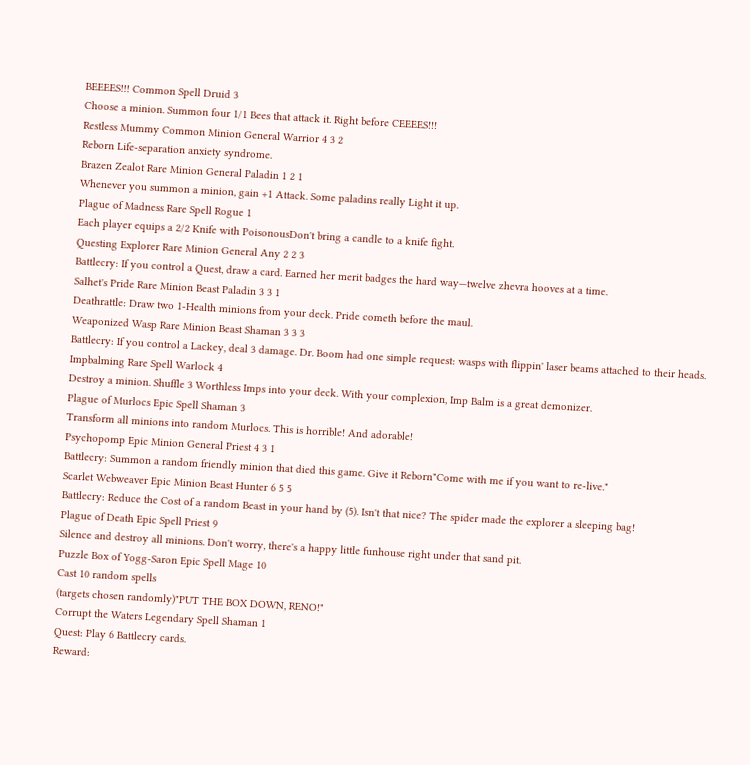BEEEES!!! Common Spell Druid 3
Choose a minion. Summon four 1/1 Bees that attack it. Right before CEEEES!!!
Restless Mummy Common Minion General Warrior 4 3 2
Reborn Life-separation anxiety syndrome.
Brazen Zealot Rare Minion General Paladin 1 2 1
Whenever you summon a minion, gain +1 Attack. Some paladins really Light it up.
Plague of Madness Rare Spell Rogue 1
Each player equips a 2/2 Knife with PoisonousDon't bring a candle to a knife fight.
Questing Explorer Rare Minion General Any 2 2 3
Battlecry: If you control a Quest, draw a card. Earned her merit badges the hard way—twelve zhevra hooves at a time.
Salhet's Pride Rare Minion Beast Paladin 3 3 1
Deathrattle: Draw two 1-Health minions from your deck. Pride cometh before the maul.
Weaponized Wasp Rare Minion Beast Shaman 3 3 3
Battlecry: If you control a Lackey, deal 3 damage. Dr. Boom had one simple request: wasps with flippin' laser beams attached to their heads.
Impbalming Rare Spell Warlock 4
Destroy a minion. Shuffle 3 Worthless Imps into your deck. With your complexion, Imp Balm is a great demonizer.
Plague of Murlocs Epic Spell Shaman 3
Transform all minions into random Murlocs. This is horrible! And adorable!
Psychopomp Epic Minion General Priest 4 3 1
Battlecry: Summon a random friendly minion that died this game. Give it Reborn"Come with me if you want to re-live."
Scarlet Webweaver Epic Minion Beast Hunter 6 5 5
Battlecry: Reduce the Cost of a random Beast in your hand by (5). Isn't that nice? The spider made the explorer a sleeping bag!
Plague of Death Epic Spell Priest 9
Silence and destroy all minions. Don't worry, there's a happy little funhouse right under that sand pit.
Puzzle Box of Yogg-Saron Epic Spell Mage 10
Cast 10 random spells
(targets chosen randomly)"PUT THE BOX DOWN, RENO!"
Corrupt the Waters Legendary Spell Shaman 1
Quest: Play 6 Battlecry cards.
Reward: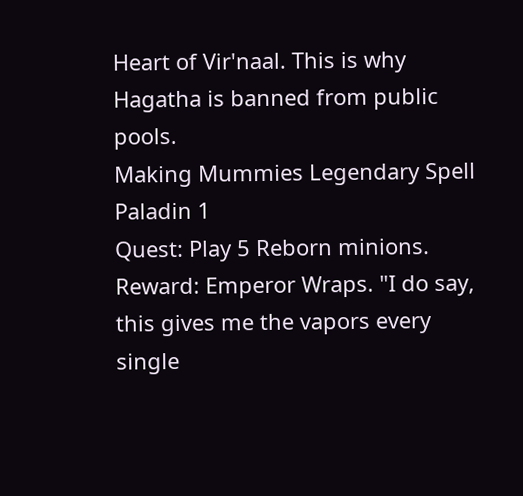Heart of Vir'naal. This is why Hagatha is banned from public pools.
Making Mummies Legendary Spell Paladin 1
Quest: Play 5 Reborn minions.
Reward: Emperor Wraps. "I do say, this gives me the vapors every single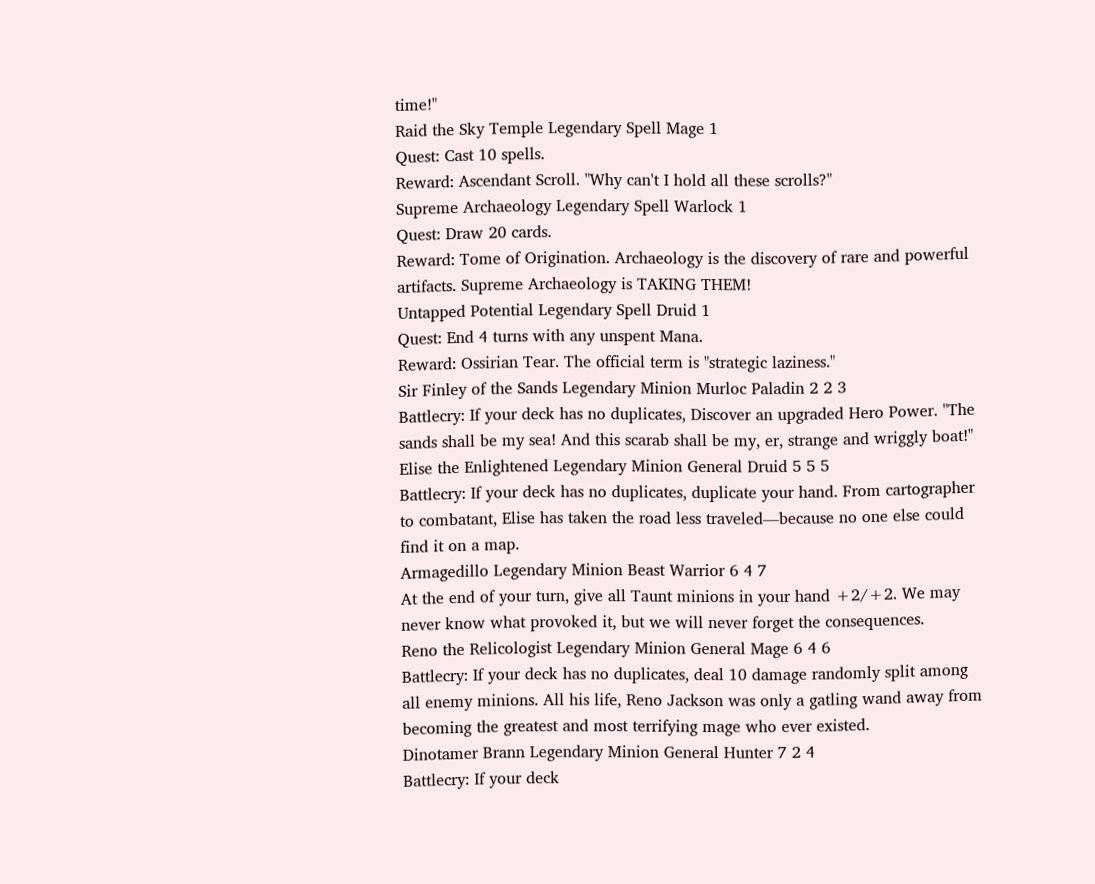time!"
Raid the Sky Temple Legendary Spell Mage 1
Quest: Cast 10 spells.
Reward: Ascendant Scroll. "Why can't I hold all these scrolls?"
Supreme Archaeology Legendary Spell Warlock 1
Quest: Draw 20 cards.
Reward: Tome of Origination. Archaeology is the discovery of rare and powerful artifacts. Supreme Archaeology is TAKING THEM!
Untapped Potential Legendary Spell Druid 1
Quest: End 4 turns with any unspent Mana.
Reward: Ossirian Tear. The official term is "strategic laziness."
Sir Finley of the Sands Legendary Minion Murloc Paladin 2 2 3
Battlecry: If your deck has no duplicates, Discover an upgraded Hero Power. "The sands shall be my sea! And this scarab shall be my, er, strange and wriggly boat!"
Elise the Enlightened Legendary Minion General Druid 5 5 5
Battlecry: If your deck has no duplicates, duplicate your hand. From cartographer to combatant, Elise has taken the road less traveled—because no one else could find it on a map.
Armagedillo Legendary Minion Beast Warrior 6 4 7
At the end of your turn, give all Taunt minions in your hand +2/+2. We may never know what provoked it, but we will never forget the consequences.
Reno the Relicologist Legendary Minion General Mage 6 4 6
Battlecry: If your deck has no duplicates, deal 10 damage randomly split among all enemy minions. All his life, Reno Jackson was only a gatling wand away from becoming the greatest and most terrifying mage who ever existed.
Dinotamer Brann Legendary Minion General Hunter 7 2 4
Battlecry: If your deck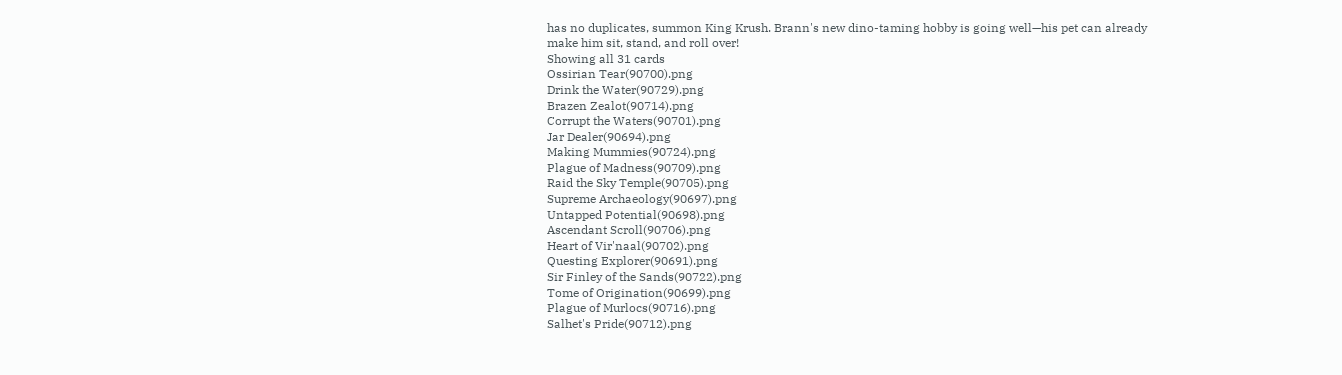has no duplicates, summon King Krush. Brann's new dino-taming hobby is going well—his pet can already make him sit, stand, and roll over!
Showing all 31 cards
Ossirian Tear(90700).png
Drink the Water(90729).png
Brazen Zealot(90714).png
Corrupt the Waters(90701).png
Jar Dealer(90694).png
Making Mummies(90724).png
Plague of Madness(90709).png
Raid the Sky Temple(90705).png
Supreme Archaeology(90697).png
Untapped Potential(90698).png
Ascendant Scroll(90706).png
Heart of Vir'naal(90702).png
Questing Explorer(90691).png
Sir Finley of the Sands(90722).png
Tome of Origination(90699).png
Plague of Murlocs(90716).png
Salhet's Pride(90712).png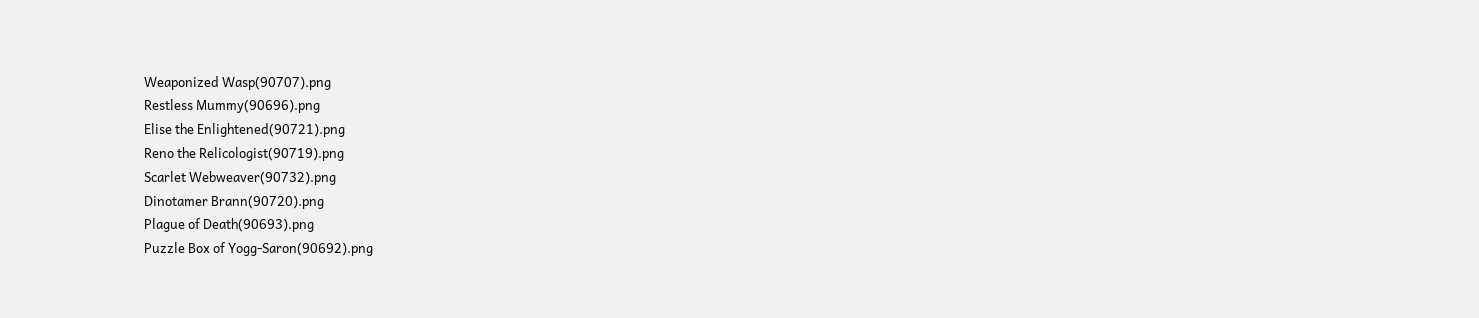Weaponized Wasp(90707).png
Restless Mummy(90696).png
Elise the Enlightened(90721).png
Reno the Relicologist(90719).png
Scarlet Webweaver(90732).png
Dinotamer Brann(90720).png
Plague of Death(90693).png
Puzzle Box of Yogg-Saron(90692).png